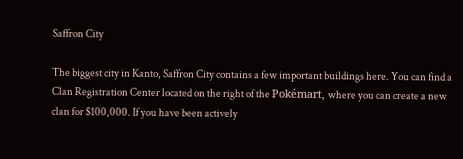Saffron City

The biggest city in Kanto, Saffron City contains a few important buildings here. You can find a Clan Registration Center located on the right of the Pokémart, where you can create a new clan for $100,000. If you have been actively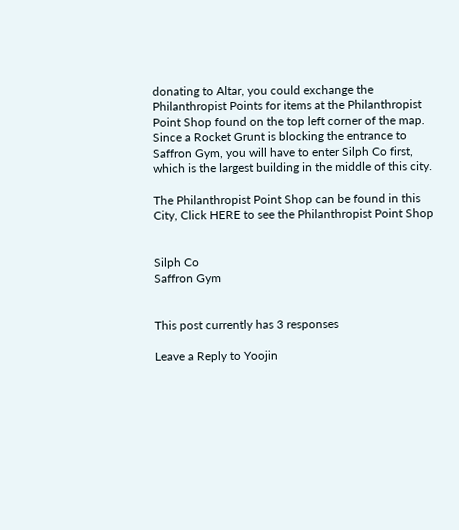donating to Altar, you could exchange the Philanthropist Points for items at the Philanthropist Point Shop found on the top left corner of the map. Since a Rocket Grunt is blocking the entrance to Saffron Gym, you will have to enter Silph Co first, which is the largest building in the middle of this city.

The Philanthropist Point Shop can be found in this City, Click HERE to see the Philanthropist Point Shop


Silph Co
Saffron Gym


This post currently has 3 responses

Leave a Reply to Yoojin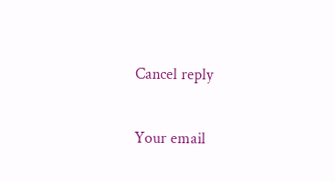Cancel reply

Your email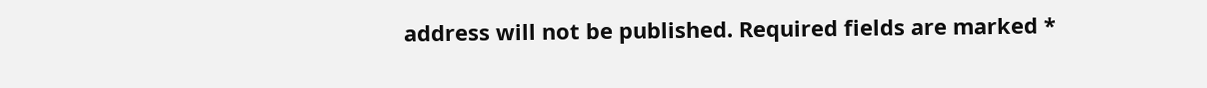address will not be published. Required fields are marked *